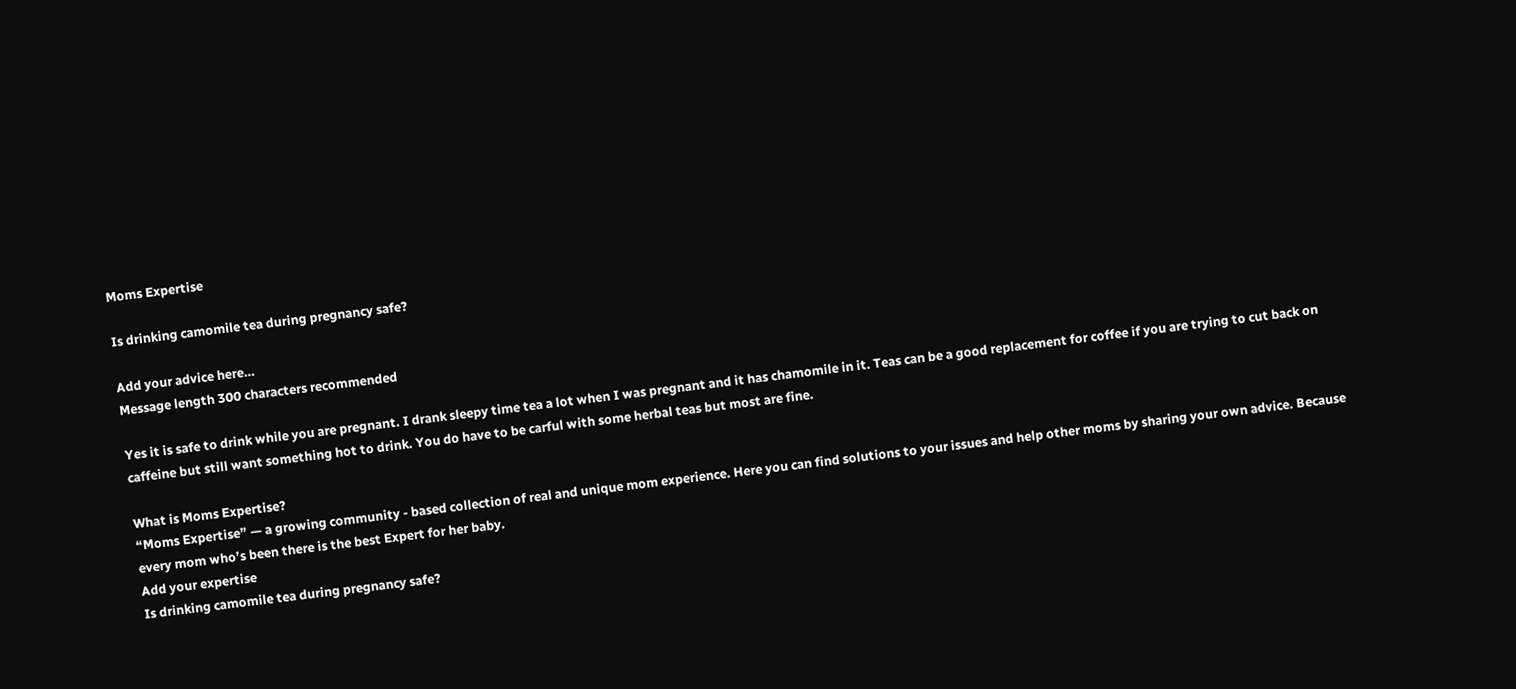Moms Expertise

Is drinking camomile tea during pregnancy safe?

Add your advice here…
Message length 300 characters recommended

Yes it is safe to drink while you are pregnant. I drank sleepy time tea a lot when I was pregnant and it has chamomile in it. Teas can be a good replacement for coffee if you are trying to cut back on caffeine but still want something hot to drink. You do have to be carful with some herbal teas but most are fine.

What is Moms Expertise?
“Moms Expertise” — a growing community - based collection of real and unique mom experience. Here you can find solutions to your issues and help other moms by sharing your own advice. Because every mom who’s been there is the best Expert for her baby.
Add your expertise
Is drinking camomile tea during pregnancy safe?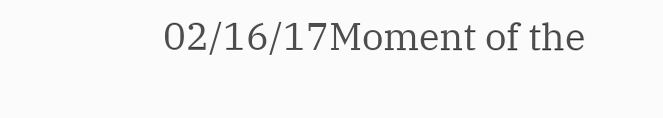02/16/17Moment of the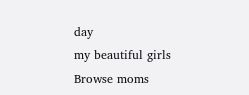day
my beautiful girls
Browse moms